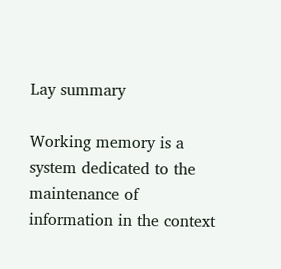Lay summary

Working memory is a system dedicated to the maintenance of information in the context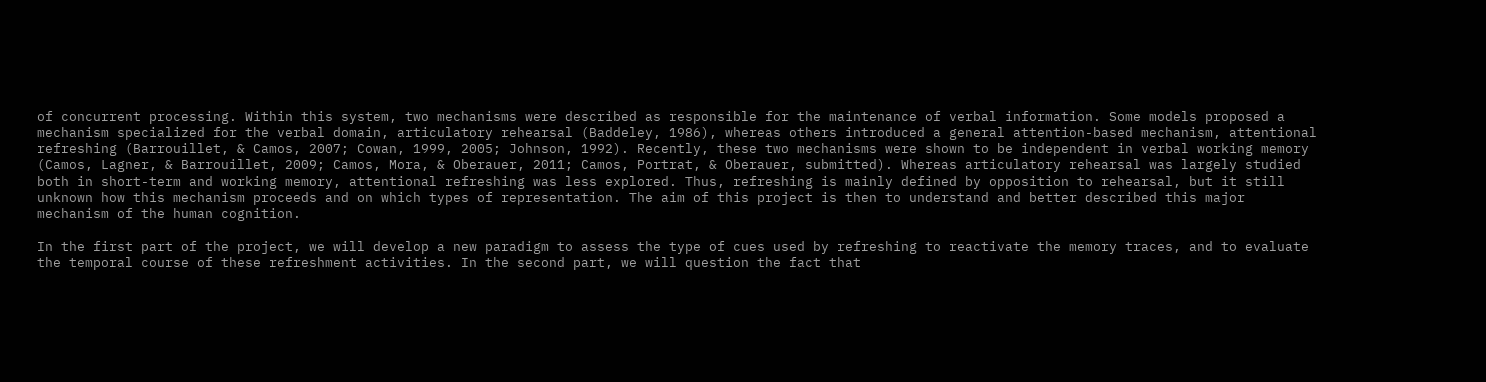of concurrent processing. Within this system, two mechanisms were described as responsible for the maintenance of verbal information. Some models proposed a mechanism specialized for the verbal domain, articulatory rehearsal (Baddeley, 1986), whereas others introduced a general attention-based mechanism, attentional refreshing (Barrouillet, & Camos, 2007; Cowan, 1999, 2005; Johnson, 1992). Recently, these two mechanisms were shown to be independent in verbal working memory (Camos, Lagner, & Barrouillet, 2009; Camos, Mora, & Oberauer, 2011; Camos, Portrat, & Oberauer, submitted). Whereas articulatory rehearsal was largely studied both in short-term and working memory, attentional refreshing was less explored. Thus, refreshing is mainly defined by opposition to rehearsal, but it still unknown how this mechanism proceeds and on which types of representation. The aim of this project is then to understand and better described this major mechanism of the human cognition.

In the first part of the project, we will develop a new paradigm to assess the type of cues used by refreshing to reactivate the memory traces, and to evaluate the temporal course of these refreshment activities. In the second part, we will question the fact that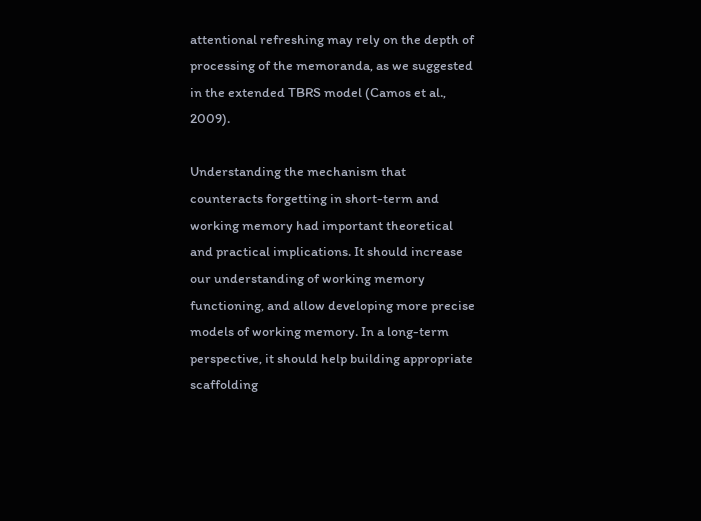attentional refreshing may rely on the depth of processing of the memoranda, as we suggested in the extended TBRS model (Camos et al., 2009).

Understanding the mechanism that counteracts forgetting in short-term and working memory had important theoretical and practical implications. It should increase our understanding of working memory functioning, and allow developing more precise models of working memory. In a long-term perspective, it should help building appropriate scaffolding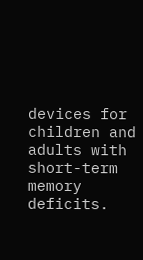devices for children and adults with short-term memory deficits.